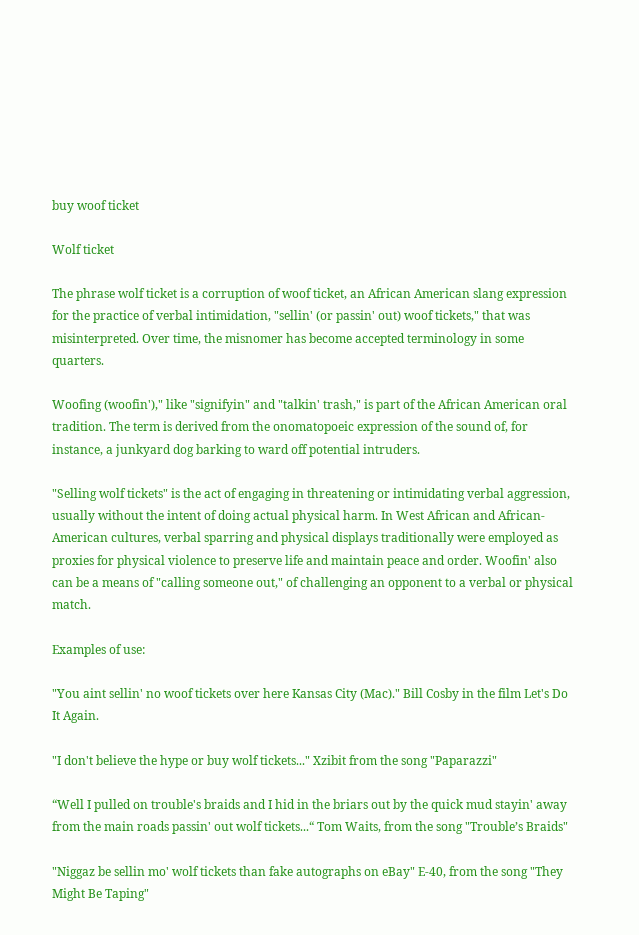buy woof ticket

Wolf ticket

The phrase wolf ticket is a corruption of woof ticket, an African American slang expression for the practice of verbal intimidation, "sellin' (or passin' out) woof tickets," that was misinterpreted. Over time, the misnomer has become accepted terminology in some quarters.

Woofing (woofin')," like "signifyin" and "talkin' trash," is part of the African American oral tradition. The term is derived from the onomatopoeic expression of the sound of, for instance, a junkyard dog barking to ward off potential intruders.

"Selling wolf tickets" is the act of engaging in threatening or intimidating verbal aggression, usually without the intent of doing actual physical harm. In West African and African-American cultures, verbal sparring and physical displays traditionally were employed as proxies for physical violence to preserve life and maintain peace and order. Woofin' also can be a means of "calling someone out," of challenging an opponent to a verbal or physical match.

Examples of use:

"You aint sellin' no woof tickets over here Kansas City (Mac)." Bill Cosby in the film Let's Do It Again.

"I don't believe the hype or buy wolf tickets..." Xzibit from the song "Paparazzi"

“Well I pulled on trouble's braids and I hid in the briars out by the quick mud stayin' away from the main roads passin' out wolf tickets...“ Tom Waits, from the song "Trouble’s Braids"

"Niggaz be sellin mo' wolf tickets than fake autographs on eBay" E-40, from the song "They Might Be Taping"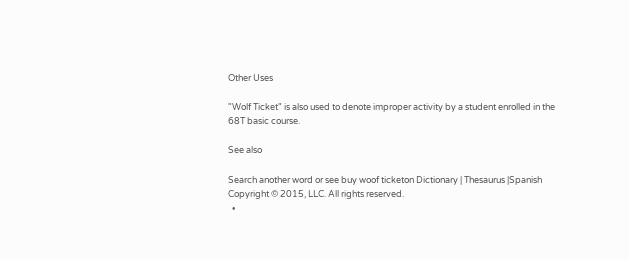Other Uses

"Wolf Ticket" is also used to denote improper activity by a student enrolled in the 68T basic course.

See also

Search another word or see buy woof ticketon Dictionary | Thesaurus |Spanish
Copyright © 2015, LLC. All rights reserved.
  •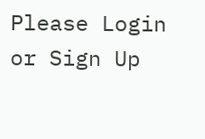Please Login or Sign Up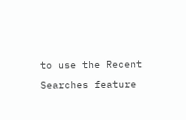to use the Recent Searches feature